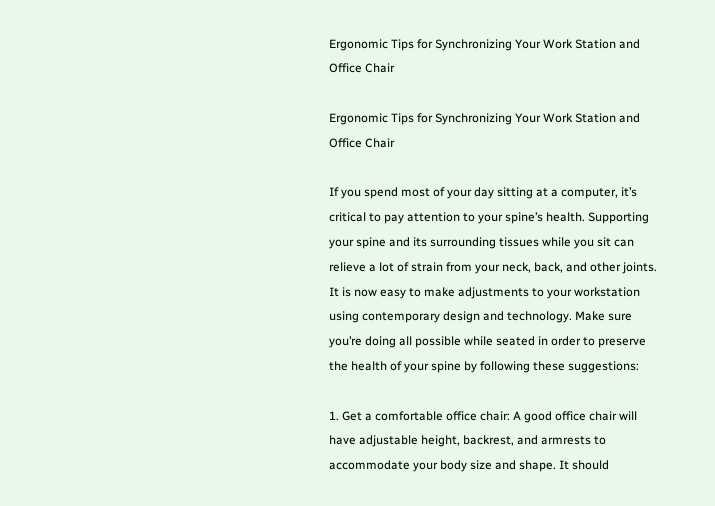Ergonomic Tips for Synchronizing Your Work Station and Office Chair

Ergonomic Tips for Synchronizing Your Work Station and Office Chair

If you spend most of your day sitting at a computer, it’s critical to pay attention to your spine’s health. Supporting your spine and its surrounding tissues while you sit can relieve a lot of strain from your neck, back, and other joints. It is now easy to make adjustments to your workstation using contemporary design and technology. Make sure you’re doing all possible while seated in order to preserve the health of your spine by following these suggestions:

1. Get a comfortable office chair: A good office chair will have adjustable height, backrest, and armrests to accommodate your body size and shape. It should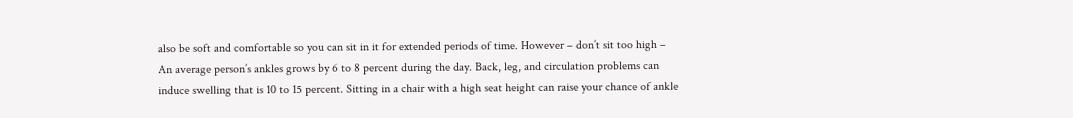also be soft and comfortable so you can sit in it for extended periods of time. However – don’t sit too high – An average person’s ankles grows by 6 to 8 percent during the day. Back, leg, and circulation problems can induce swelling that is 10 to 15 percent. Sitting in a chair with a high seat height can raise your chance of ankle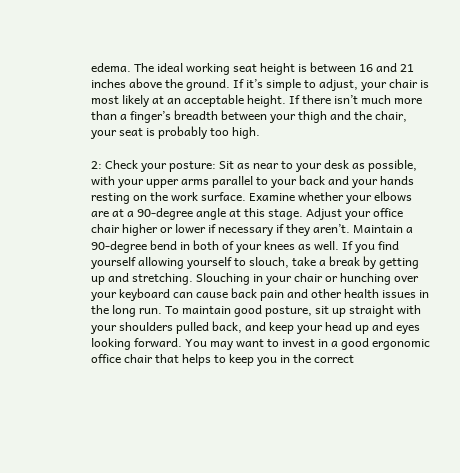edema. The ideal working seat height is between 16 and 21 inches above the ground. If it’s simple to adjust, your chair is most likely at an acceptable height. If there isn’t much more than a finger’s breadth between your thigh and the chair, your seat is probably too high.

2: Check your posture: Sit as near to your desk as possible, with your upper arms parallel to your back and your hands resting on the work surface. Examine whether your elbows are at a 90-degree angle at this stage. Adjust your office chair higher or lower if necessary if they aren’t. Maintain a 90-degree bend in both of your knees as well. If you find yourself allowing yourself to slouch, take a break by getting up and stretching. Slouching in your chair or hunching over your keyboard can cause back pain and other health issues in the long run. To maintain good posture, sit up straight with your shoulders pulled back, and keep your head up and eyes looking forward. You may want to invest in a good ergonomic office chair that helps to keep you in the correct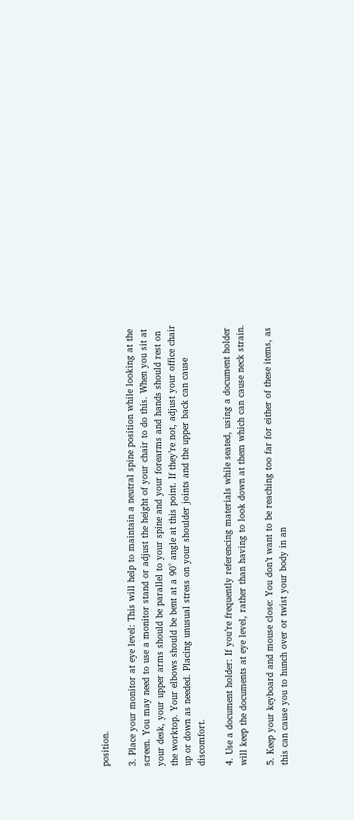position.

3. Place your monitor at eye level: This will help to maintain a neutral spine position while looking at the screen. You may need to use a monitor stand or adjust the height of your chair to do this. When you sit at your desk, your upper arms should be parallel to your spine and your forearms and hands should rest on the worktop. Your elbows should be bent at a 90° angle at this point. If they’re not, adjust your office chair up or down as needed. Placing unusual stress on your shoulder joints and the upper back can cause discomfort.

4. Use a document holder: If you’re frequently referencing materials while seated, using a document holder will keep the documents at eye level, rather than having to look down at them which can cause neck strain.

5. Keep your keyboard and mouse close: You don’t want to be reaching too far for either of these items, as this can cause you to hunch over or twist your body in an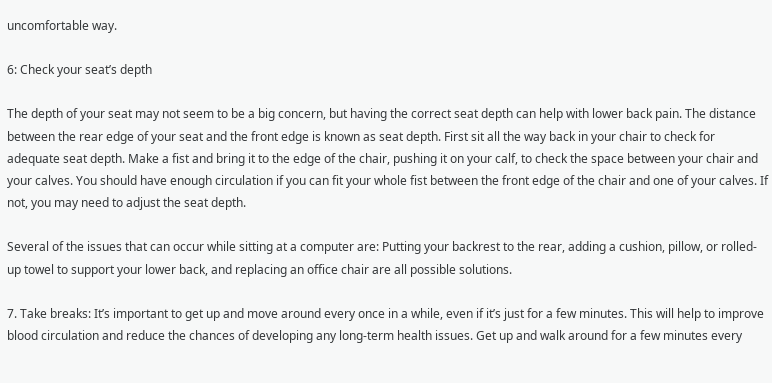uncomfortable way.

6: Check your seat’s depth

The depth of your seat may not seem to be a big concern, but having the correct seat depth can help with lower back pain. The distance between the rear edge of your seat and the front edge is known as seat depth. First sit all the way back in your chair to check for adequate seat depth. Make a fist and bring it to the edge of the chair, pushing it on your calf, to check the space between your chair and your calves. You should have enough circulation if you can fit your whole fist between the front edge of the chair and one of your calves. If not, you may need to adjust the seat depth.

Several of the issues that can occur while sitting at a computer are: Putting your backrest to the rear, adding a cushion, pillow, or rolled-up towel to support your lower back, and replacing an office chair are all possible solutions.

7. Take breaks: It’s important to get up and move around every once in a while, even if it’s just for a few minutes. This will help to improve blood circulation and reduce the chances of developing any long-term health issues. Get up and walk around for a few minutes every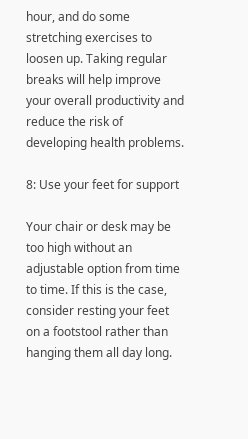hour, and do some stretching exercises to loosen up. Taking regular breaks will help improve your overall productivity and reduce the risk of developing health problems.

8: Use your feet for support

Your chair or desk may be too high without an adjustable option from time to time. If this is the case, consider resting your feet on a footstool rather than hanging them all day long.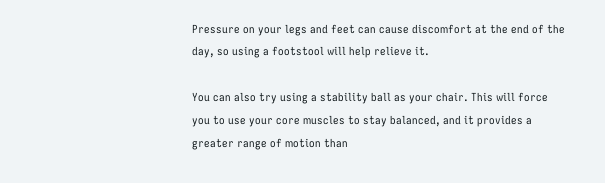Pressure on your legs and feet can cause discomfort at the end of the day, so using a footstool will help relieve it.

You can also try using a stability ball as your chair. This will force you to use your core muscles to stay balanced, and it provides a greater range of motion than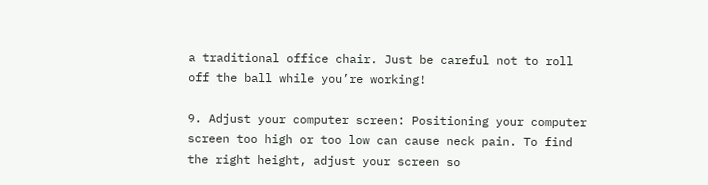a traditional office chair. Just be careful not to roll off the ball while you’re working!

9. Adjust your computer screen: Positioning your computer screen too high or too low can cause neck pain. To find the right height, adjust your screen so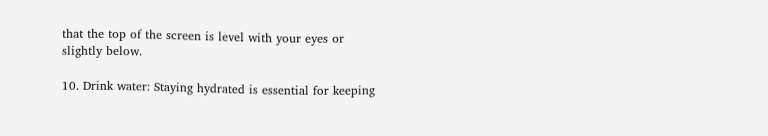that the top of the screen is level with your eyes or slightly below.

10. Drink water: Staying hydrated is essential for keeping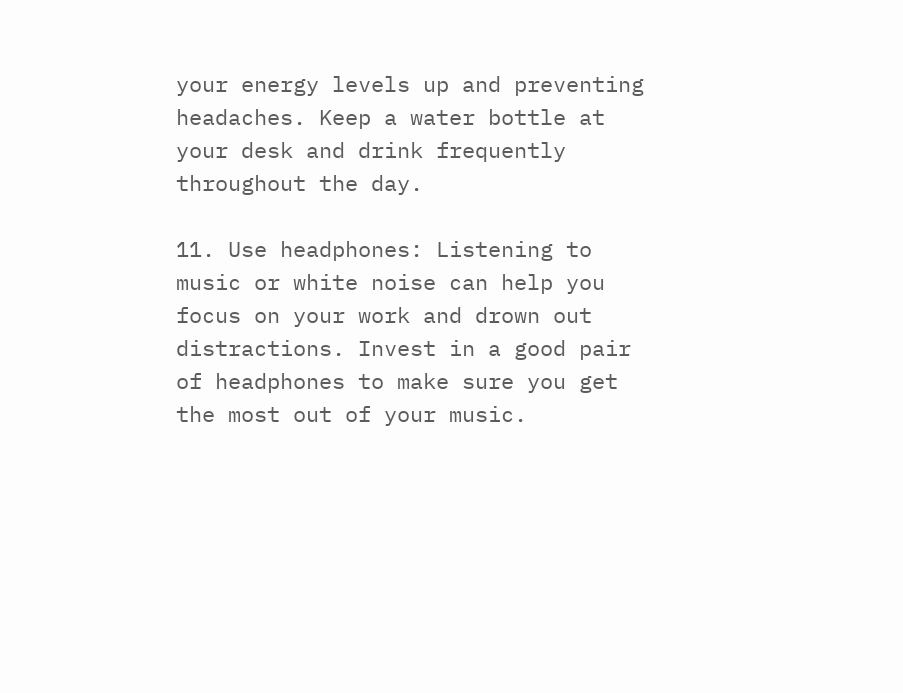your energy levels up and preventing headaches. Keep a water bottle at your desk and drink frequently throughout the day.

11. Use headphones: Listening to music or white noise can help you focus on your work and drown out distractions. Invest in a good pair of headphones to make sure you get the most out of your music.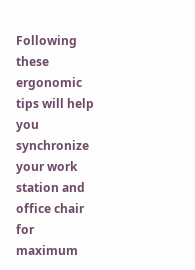Following these ergonomic tips will help you synchronize your work station and office chair for maximum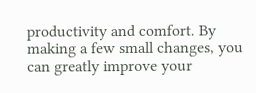productivity and comfort. By making a few small changes, you can greatly improve your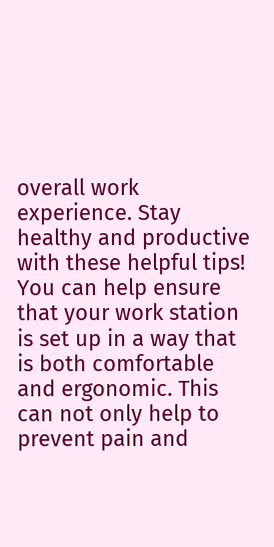overall work experience. Stay healthy and productive with these helpful tips! You can help ensure that your work station is set up in a way that is both comfortable and ergonomic. This can not only help to prevent pain and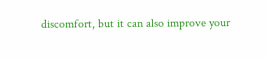discomfort, but it can also improve your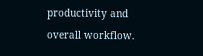productivity and overall workflow.